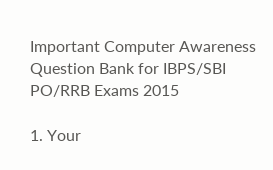Important Computer Awareness Question Bank for IBPS/SBI PO/RRB Exams 2015

1. Your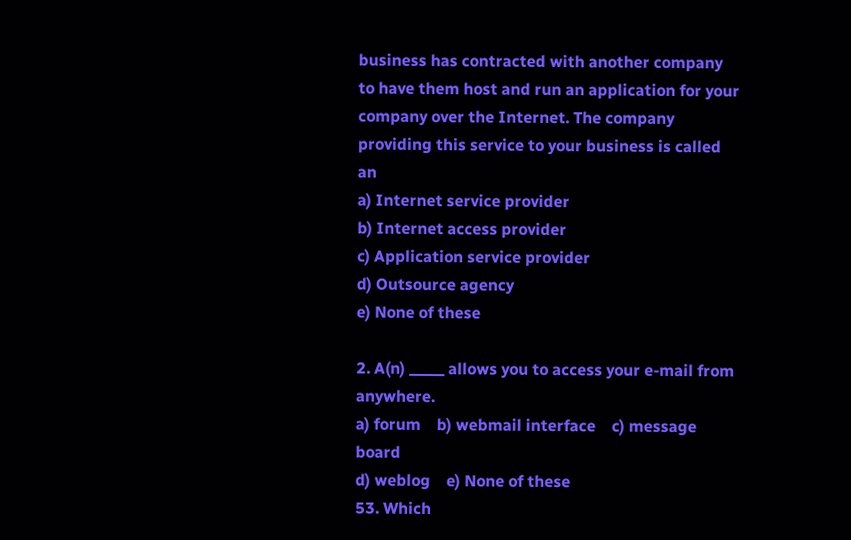business has contracted with another company to have them host and run an application for your company over the Internet. The company providing this service to your business is called an
a) Internet service provider
b) Internet access provider
c) Application service provider
d) Outsource agency
e) None of these

2. A(n) _____ allows you to access your e-mail from anywhere.
a) forum    b) webmail interface    c) message board
d) weblog    e) None of these
53. Which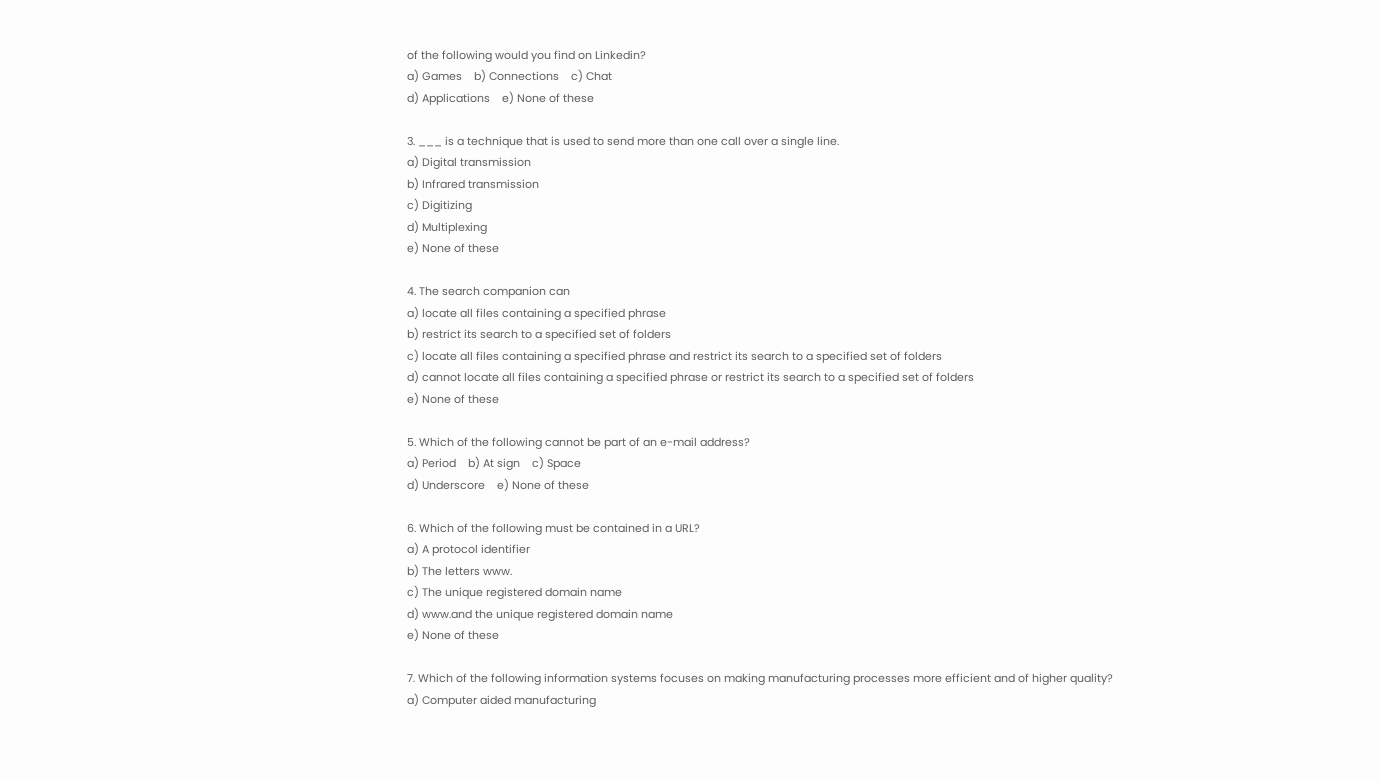of the following would you find on Linkedin?
a) Games    b) Connections    c) Chat
d) Applications    e) None of these

3. ___ is a technique that is used to send more than one call over a single line.
a) Digital transmission
b) Infrared transmission
c) Digitizing
d) Multiplexing
e) None of these

4. The search companion can
a) locate all files containing a specified phrase
b) restrict its search to a specified set of folders
c) locate all files containing a specified phrase and restrict its search to a specified set of folders
d) cannot locate all files containing a specified phrase or restrict its search to a specified set of folders
e) None of these

5. Which of the following cannot be part of an e-mail address?
a) Period    b) At sign    c) Space
d) Underscore    e) None of these

6. Which of the following must be contained in a URL?
a) A protocol identifier
b) The letters www.
c) The unique registered domain name
d) www.and the unique registered domain name
e) None of these

7. Which of the following information systems focuses on making manufacturing processes more efficient and of higher quality?
a) Computer aided manufacturing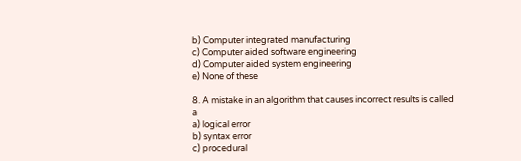b) Computer integrated manufacturing
c) Computer aided software engineering
d) Computer aided system engineering
e) None of these

8. A mistake in an algorithm that causes incorrect results is called a
a) logical error
b) syntax error
c) procedural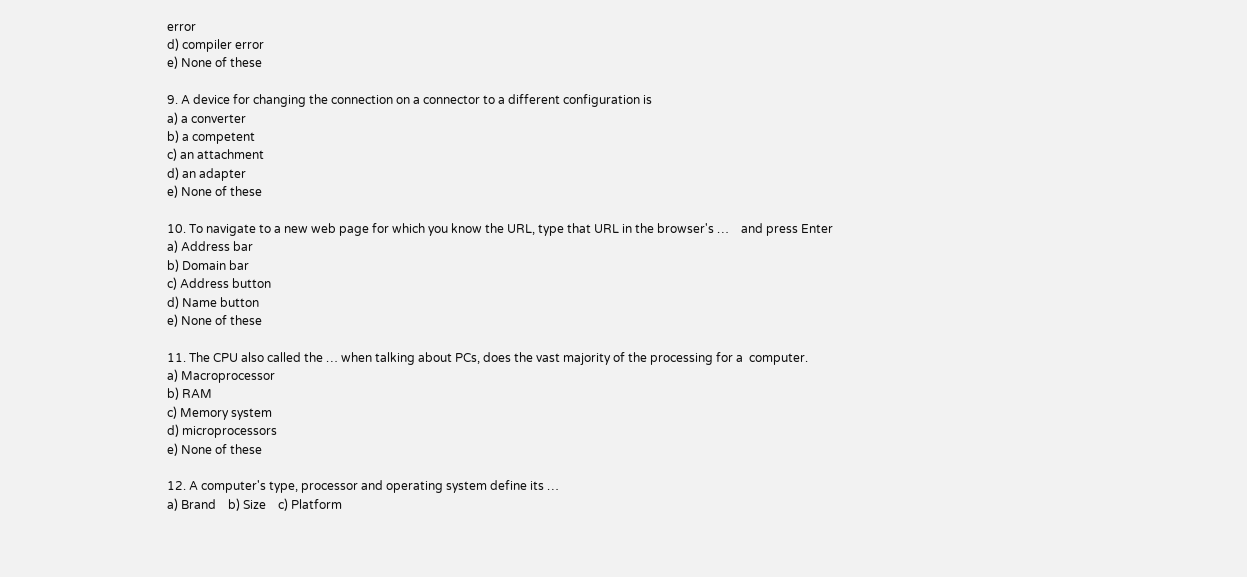error
d) compiler error
e) None of these

9. A device for changing the connection on a connector to a different configuration is
a) a converter
b) a competent
c) an attachment
d) an adapter
e) None of these

10. To navigate to a new web page for which you know the URL, type that URL in the browser's …    and press Enter
a) Address bar
b) Domain bar
c) Address button
d) Name button
e) None of these

11. The CPU also called the … when talking about PCs, does the vast majority of the processing for a  computer.
a) Macroprocessor
b) RAM
c) Memory system
d) microprocessors
e) None of these

12. A computer's type, processor and operating system define its …
a) Brand    b) Size    c) Platform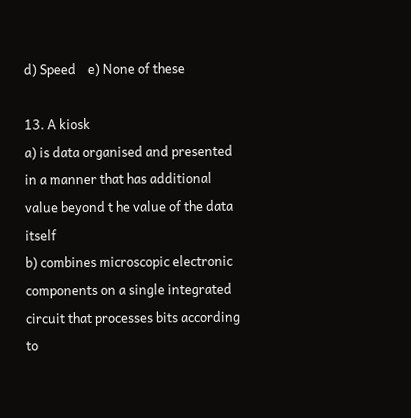d) Speed    e) None of these

13. A kiosk
a) is data organised and presented in a manner that has additional value beyond t he value of the data itself
b) combines microscopic electronic components on a single integrated circuit that processes bits according to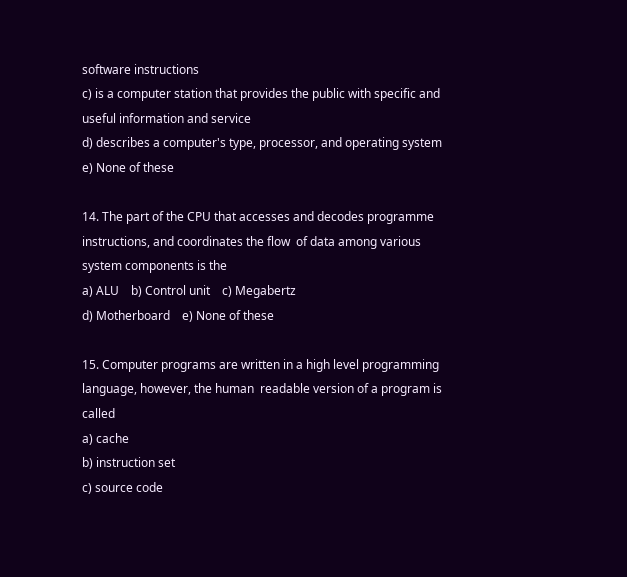software instructions
c) is a computer station that provides the public with specific and useful information and service
d) describes a computer's type, processor, and operating system
e) None of these

14. The part of the CPU that accesses and decodes programme instructions, and coordinates the flow  of data among various system components is the
a) ALU    b) Control unit    c) Megabertz
d) Motherboard    e) None of these

15. Computer programs are written in a high level programming language, however, the human  readable version of a program is called
a) cache
b) instruction set
c) source code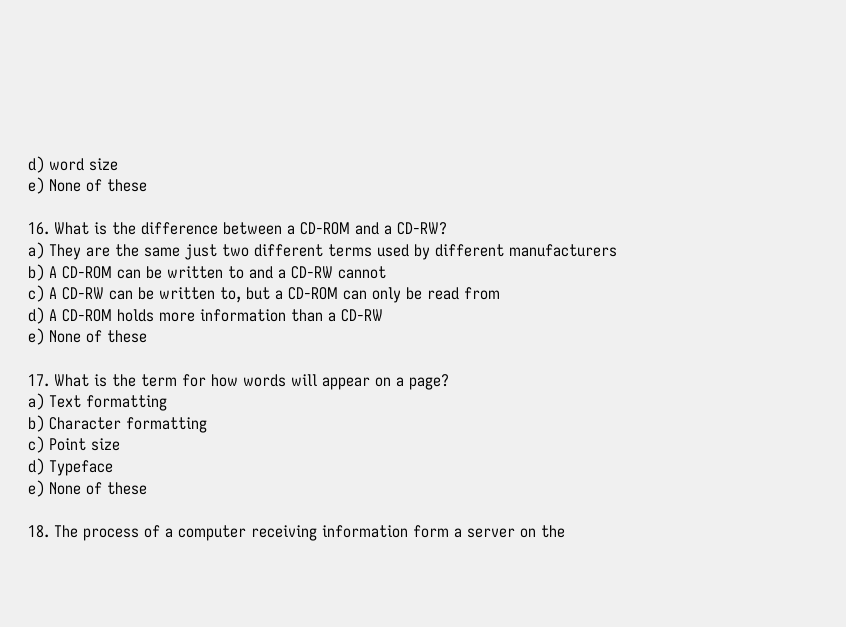d) word size
e) None of these

16. What is the difference between a CD-ROM and a CD-RW?
a) They are the same just two different terms used by different manufacturers
b) A CD-ROM can be written to and a CD-RW cannot
c) A CD-RW can be written to, but a CD-ROM can only be read from
d) A CD-ROM holds more information than a CD-RW
e) None of these

17. What is the term for how words will appear on a page?
a) Text formatting
b) Character formatting
c) Point size
d) Typeface
e) None of these

18. The process of a computer receiving information form a server on the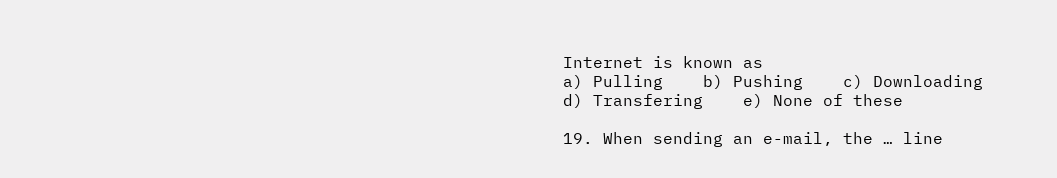Internet is known as
a) Pulling    b) Pushing    c) Downloading
d) Transfering    e) None of these

19. When sending an e-mail, the … line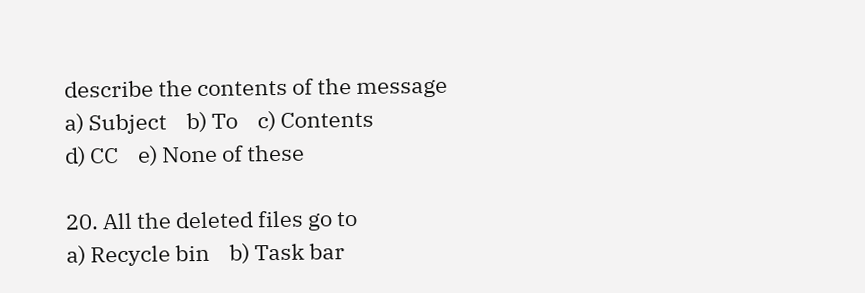describe the contents of the message
a) Subject    b) To    c) Contents
d) CC    e) None of these

20. All the deleted files go to
a) Recycle bin    b) Task bar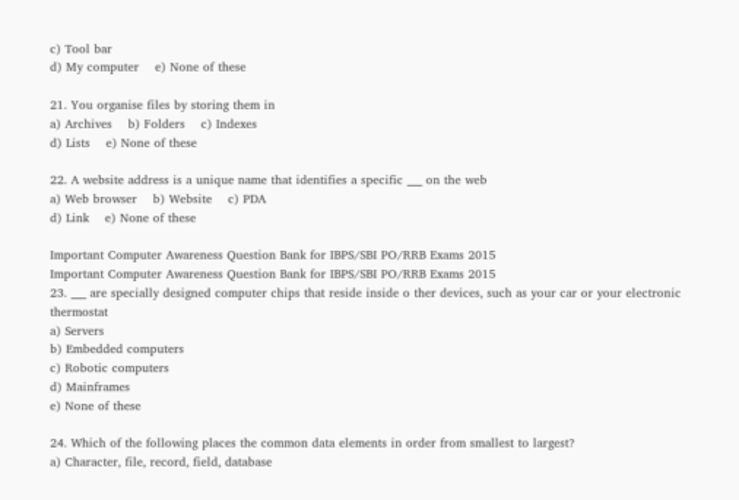c) Tool bar
d) My computer    e) None of these

21. You organise files by storing them in
a) Archives    b) Folders    c) Indexes
d) Lists    e) None of these

22. A website address is a unique name that identifies a specific ___ on the web
a) Web browser    b) Website    c) PDA
d) Link    e) None of these

Important Computer Awareness Question Bank for IBPS/SBI PO/RRB Exams 2015
Important Computer Awareness Question Bank for IBPS/SBI PO/RRB Exams 2015
23. ___ are specially designed computer chips that reside inside o ther devices, such as your car or your electronic thermostat
a) Servers
b) Embedded computers
c) Robotic computers
d) Mainframes
e) None of these

24. Which of the following places the common data elements in order from smallest to largest?
a) Character, file, record, field, database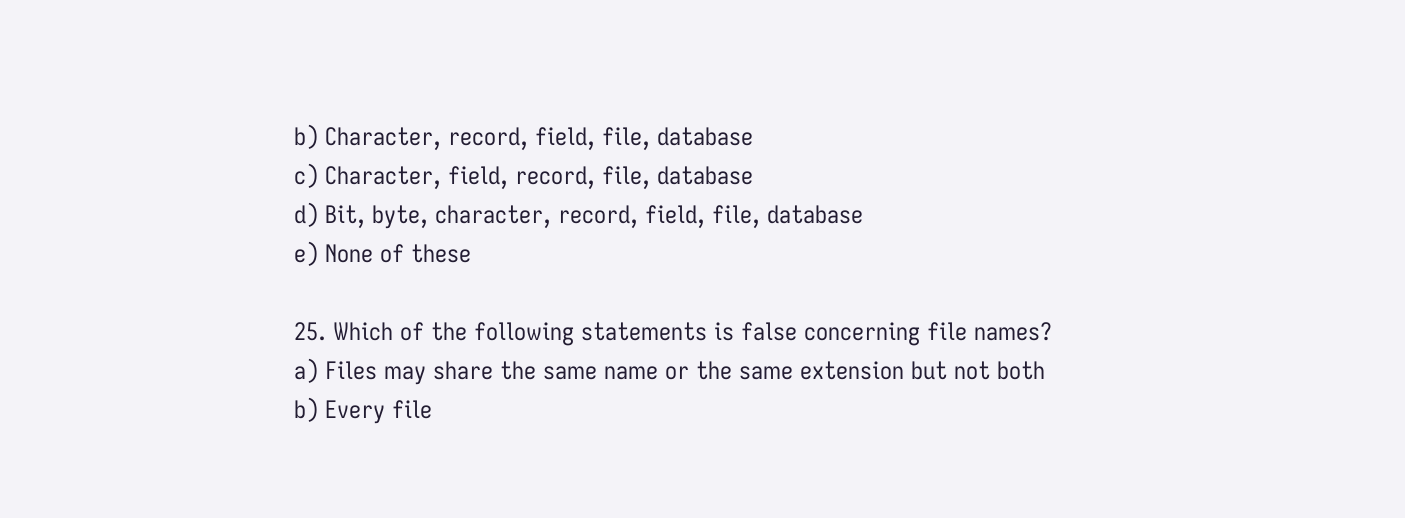b) Character, record, field, file, database
c) Character, field, record, file, database
d) Bit, byte, character, record, field, file, database
e) None of these

25. Which of the following statements is false concerning file names?
a) Files may share the same name or the same extension but not both
b) Every file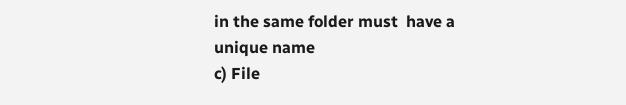in the same folder must  have a unique name
c) File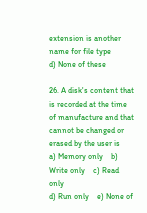extension is another name for file type
d) None of these

26. A disk's content that is recorded at the time of manufacture and that cannot be changed or erased by the user is
a) Memory only    b) Write only    c) Read only
d) Run only    e) None of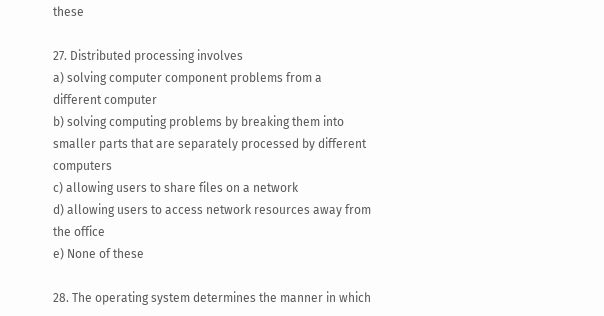these

27. Distributed processing involves
a) solving computer component problems from a different computer
b) solving computing problems by breaking them into smaller parts that are separately processed by different computers
c) allowing users to share files on a network
d) allowing users to access network resources away from the office
e) None of these

28. The operating system determines the manner in which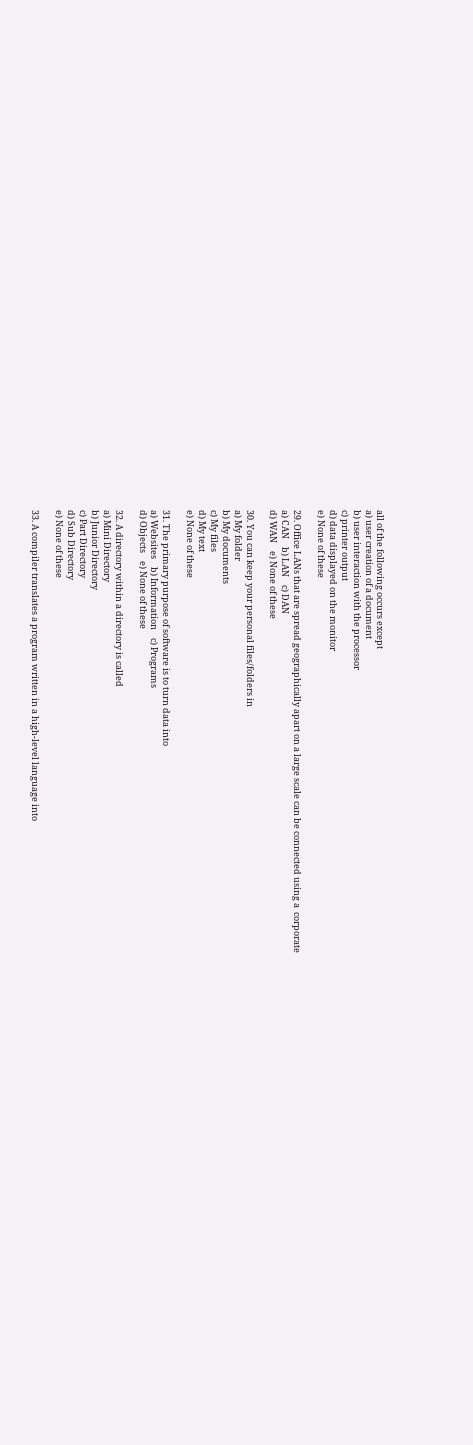all of the following occurs except
a) user creation of a document
b) user interaction with the processor
c) printer output
d) data displayed on the monitor
e) None of these

29. Office LANs that are spread geographically apart on a large scale can be connected using a  corporate
a) CAN    b) LAN    c) DAN
d) WAN    e) None of these

30. You can keep your personal files/folders in
a) My folder
b) My documents
c) My files
d) My text
e) None of these

31. The primary purpose of software is to turn data into
a) Websites    b) Information    c) Programs
d) Objects    e) None of these

32. A directory within a directory is called
a) Mini Directory
b) Junior Directory
c) Part Directory
d) Sub Directory
e) None of these

33. A compiler translates a program written in a high-level language into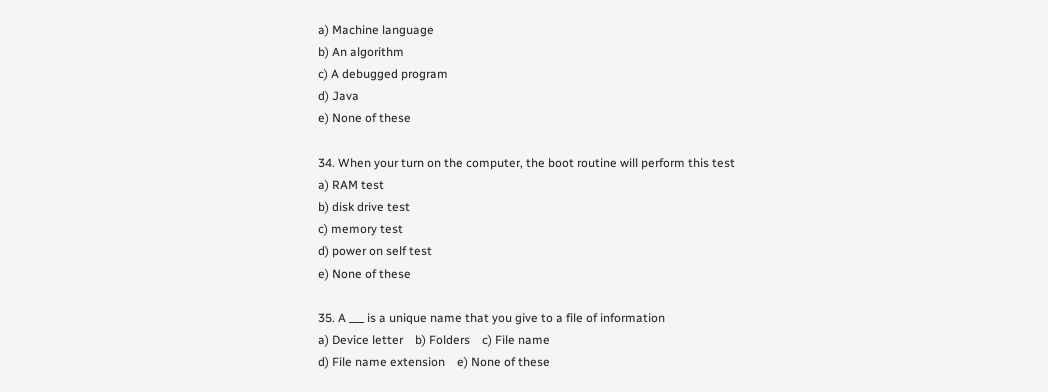a) Machine language
b) An algorithm
c) A debugged program
d) Java
e) None of these

34. When your turn on the computer, the boot routine will perform this test
a) RAM test
b) disk drive test
c) memory test
d) power on self test
e) None of these

35. A ___ is a unique name that you give to a file of information
a) Device letter    b) Folders    c) File name
d) File name extension    e) None of these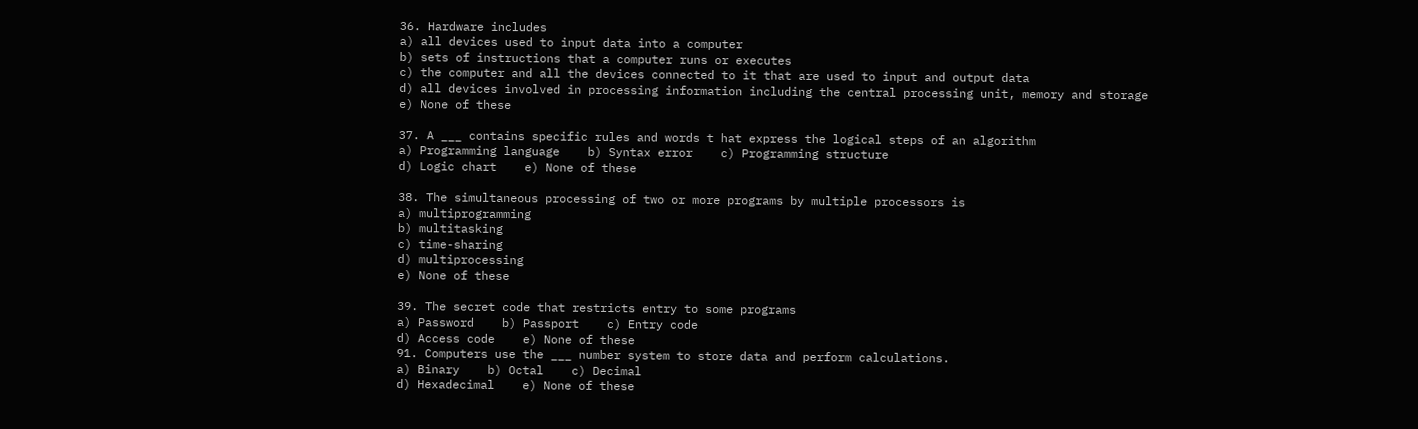36. Hardware includes
a) all devices used to input data into a computer
b) sets of instructions that a computer runs or executes
c) the computer and all the devices connected to it that are used to input and output data
d) all devices involved in processing information including the central processing unit, memory and storage
e) None of these

37. A ___ contains specific rules and words t hat express the logical steps of an algorithm
a) Programming language    b) Syntax error    c) Programming structure
d) Logic chart    e) None of these

38. The simultaneous processing of two or more programs by multiple processors is
a) multiprogramming
b) multitasking
c) time-sharing
d) multiprocessing
e) None of these

39. The secret code that restricts entry to some programs
a) Password    b) Passport    c) Entry code
d) Access code    e) None of these
91. Computers use the ___ number system to store data and perform calculations.
a) Binary    b) Octal    c) Decimal
d) Hexadecimal    e) None of these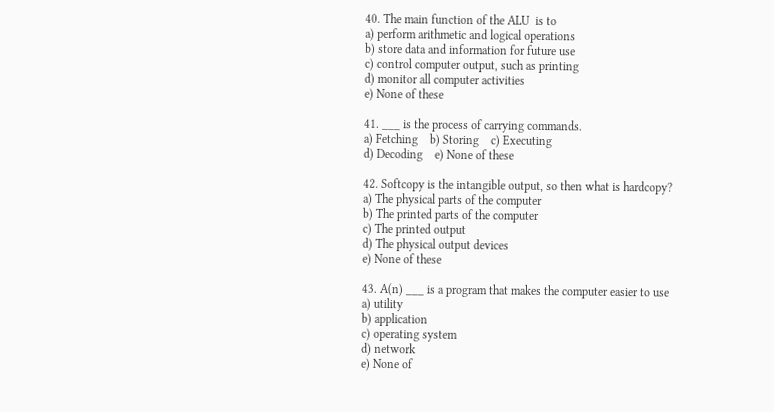40. The main function of the ALU  is to
a) perform arithmetic and logical operations
b) store data and information for future use
c) control computer output, such as printing
d) monitor all computer activities
e) None of these

41. ___ is the process of carrying commands.
a) Fetching    b) Storing    c) Executing
d) Decoding    e) None of these

42. Softcopy is the intangible output, so then what is hardcopy?
a) The physical parts of the computer
b) The printed parts of the computer
c) The printed output
d) The physical output devices
e) None of these

43. A(n) ___ is a program that makes the computer easier to use
a) utility
b) application
c) operating system
d) network
e) None of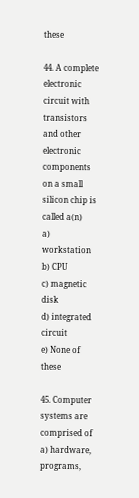these

44. A complete electronic circuit with transistors and other electronic components on a small silicon chip is called a(n)
a) workstation
b) CPU
c) magnetic disk
d) integrated circuit
e) None of these

45. Computer systems are comprised of
a) hardware, programs,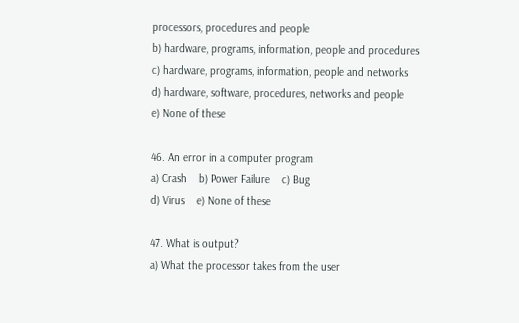processors, procedures and people
b) hardware, programs, information, people and procedures
c) hardware, programs, information, people and networks
d) hardware, software, procedures, networks and people
e) None of these

46. An error in a computer program
a) Crash    b) Power Failure    c) Bug
d) Virus    e) None of these

47. What is output?
a) What the processor takes from the user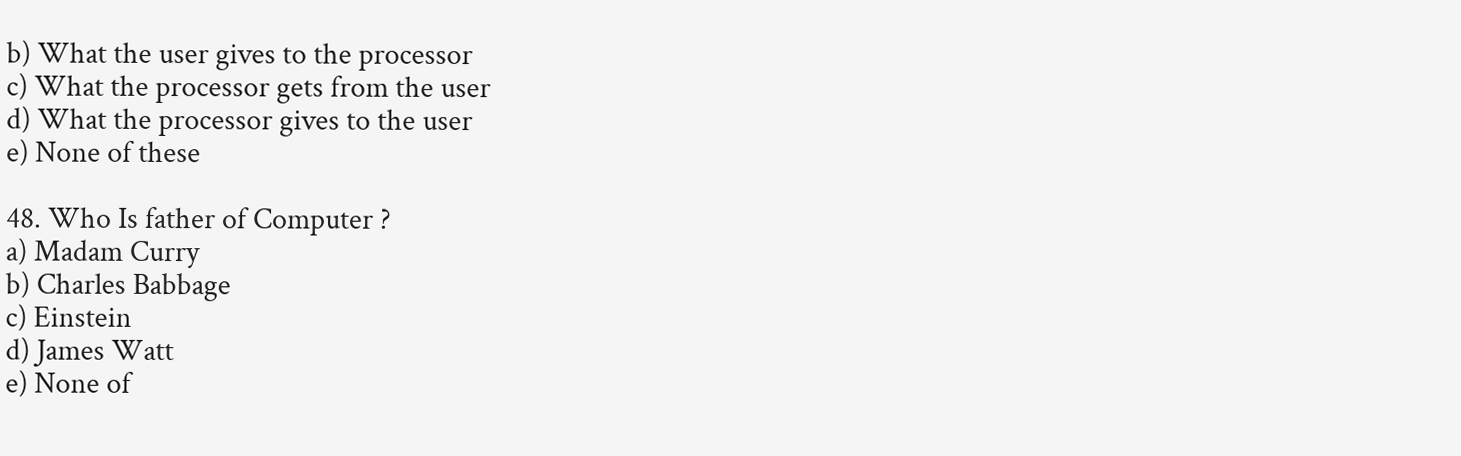b) What the user gives to the processor
c) What the processor gets from the user
d) What the processor gives to the user
e) None of these

48. Who Is father of Computer ?
a) Madam Curry
b) Charles Babbage
c) Einstein
d) James Watt
e) None of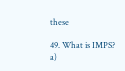these

49. What is IMPS?
a)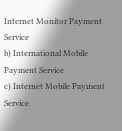Internet Monitor Payment Service
b) International Mobile Payment Service
c) Internet Mobile Payment Service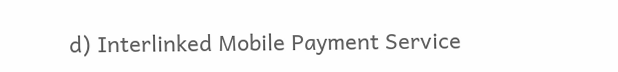d) Interlinked Mobile Payment Service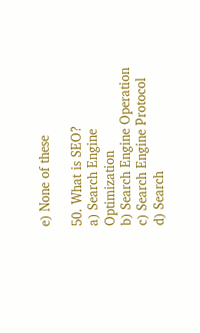e) None of these

50. What is SEO?
a) Search Engine Optimization
b) Search Engine Operation
c) Search Engine Protocol
d) Search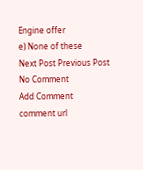Engine offer
e) None of these
Next Post Previous Post
No Comment
Add Comment
comment url